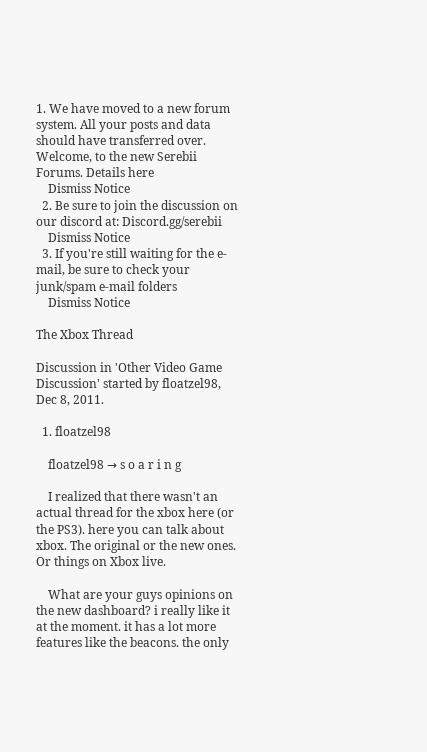1. We have moved to a new forum system. All your posts and data should have transferred over. Welcome, to the new Serebii Forums. Details here
    Dismiss Notice
  2. Be sure to join the discussion on our discord at: Discord.gg/serebii
    Dismiss Notice
  3. If you're still waiting for the e-mail, be sure to check your junk/spam e-mail folders
    Dismiss Notice

The Xbox Thread

Discussion in 'Other Video Game Discussion' started by floatzel98, Dec 8, 2011.

  1. floatzel98

    floatzel98 → s o a r i n g

    I realized that there wasn't an actual thread for the xbox here (or the PS3). here you can talk about xbox. The original or the new ones. Or things on Xbox live.

    What are your guys opinions on the new dashboard? i really like it at the moment. it has a lot more features like the beacons. the only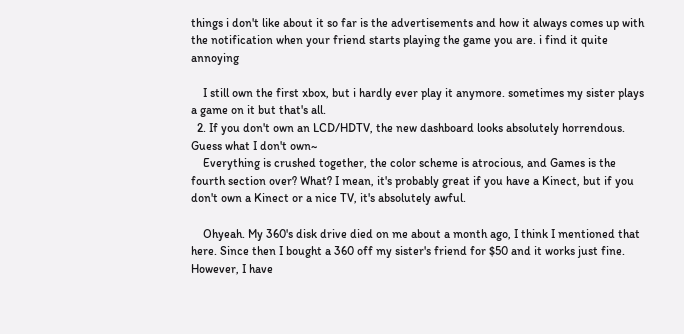things i don't like about it so far is the advertisements and how it always comes up with the notification when your friend starts playing the game you are. i find it quite annoying

    I still own the first xbox, but i hardly ever play it anymore. sometimes my sister plays a game on it but that's all.
  2. If you don't own an LCD/HDTV, the new dashboard looks absolutely horrendous. Guess what I don't own~
    Everything is crushed together, the color scheme is atrocious, and Games is the fourth section over? What? I mean, it's probably great if you have a Kinect, but if you don't own a Kinect or a nice TV, it's absolutely awful.

    Ohyeah. My 360's disk drive died on me about a month ago, I think I mentioned that here. Since then I bought a 360 off my sister's friend for $50 and it works just fine. However, I have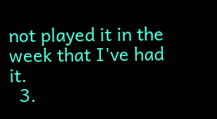not played it in the week that I've had it.
  3.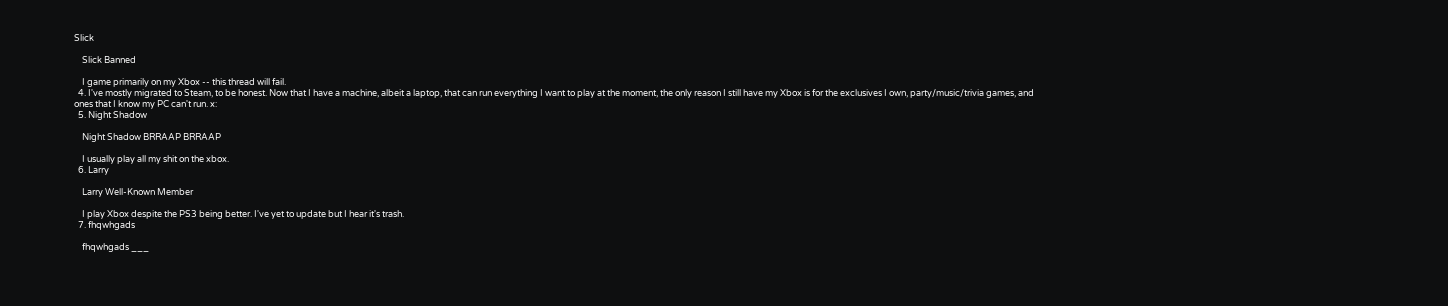Slick

    Slick Banned

    I game primarily on my Xbox -- this thread will fail.
  4. I've mostly migrated to Steam, to be honest. Now that I have a machine, albeit a laptop, that can run everything I want to play at the moment, the only reason I still have my Xbox is for the exclusives I own, party/music/trivia games, and ones that I know my PC can't run. x:
  5. Night Shadow

    Night Shadow BRRAAP BRRAAP

    I usually play all my shit on the xbox.
  6. Larry

    Larry Well-Known Member

    I play Xbox despite the PS3 being better. I've yet to update but I hear it's trash.
  7. fhqwhgads

    fhqwhgads ___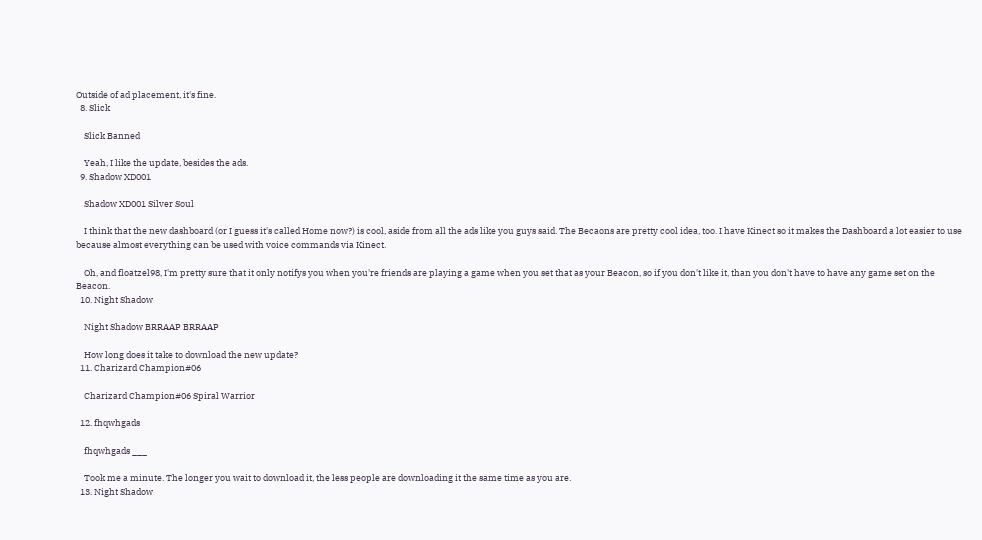Outside of ad placement, it's fine.
  8. Slick

    Slick Banned

    Yeah, I like the update, besides the ads.
  9. Shadow XD001

    Shadow XD001 Silver Soul

    I think that the new dashboard (or I guess it's called Home now?) is cool, aside from all the ads like you guys said. The Becaons are pretty cool idea, too. I have Kinect so it makes the Dashboard a lot easier to use because almost everything can be used with voice commands via Kinect.

    Oh, and floatzel98, I'm pretty sure that it only notifys you when you're friends are playing a game when you set that as your Beacon, so if you don't like it, than you don't have to have any game set on the Beacon.
  10. Night Shadow

    Night Shadow BRRAAP BRRAAP

    How long does it take to download the new update?
  11. Charizard Champion#06

    Charizard Champion#06 Spiral Warrior

  12. fhqwhgads

    fhqwhgads ___

    Took me a minute. The longer you wait to download it, the less people are downloading it the same time as you are.
  13. Night Shadow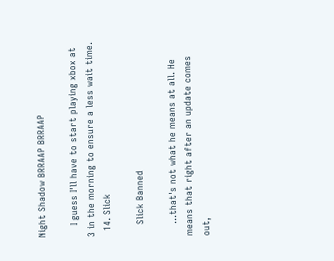Night Shadow BRRAAP BRRAAP

    I guess I'll have to start playing xbox at 3 in the morning to ensure a less wait time.
  14. Slick

    Slick Banned

    ...that's not what he means at all. He means that right after an update comes out,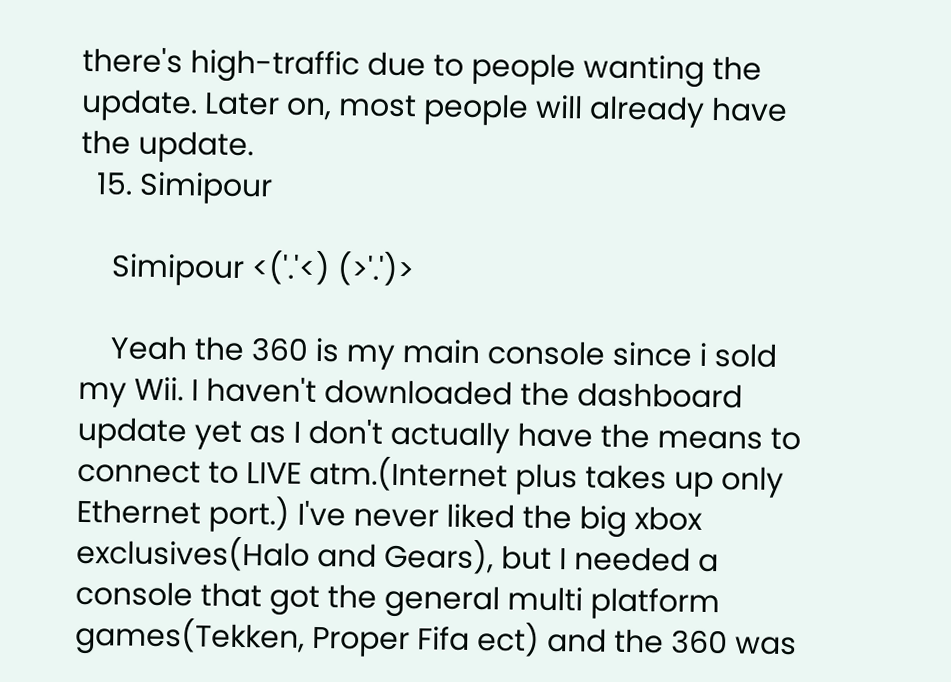there's high-traffic due to people wanting the update. Later on, most people will already have the update.
  15. Simipour

    Simipour <('.'<) (>'.')>

    Yeah the 360 is my main console since i sold my Wii. I haven't downloaded the dashboard update yet as I don't actually have the means to connect to LIVE atm.(Internet plus takes up only Ethernet port.) I've never liked the big xbox exclusives(Halo and Gears), but I needed a console that got the general multi platform games(Tekken, Proper Fifa ect) and the 360 was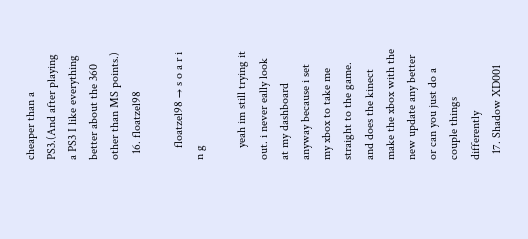cheaper than a PS3.(And after playing a PS3 I like everything better about the 360 other than MS points.)
  16. floatzel98

    floatzel98 → s o a r i n g

    yeah im still trying it out. i never eally look at my dashboard anyway because i set my xbox to take me straight to the game. and does the kinect make the xbox with the new update any better or can you just do a couple things differently
  17. Shadow XD001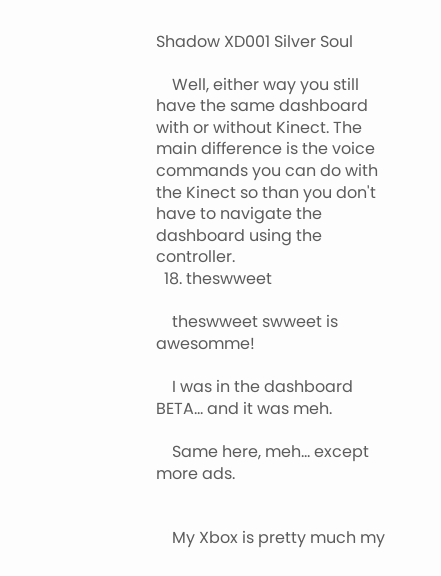Shadow XD001 Silver Soul

    Well, either way you still have the same dashboard with or without Kinect. The main difference is the voice commands you can do with the Kinect so than you don't have to navigate the dashboard using the controller.
  18. theswweet

    theswweet swweet is awesomme!

    I was in the dashboard BETA... and it was meh.

    Same here, meh... except more ads.


    My Xbox is pretty much my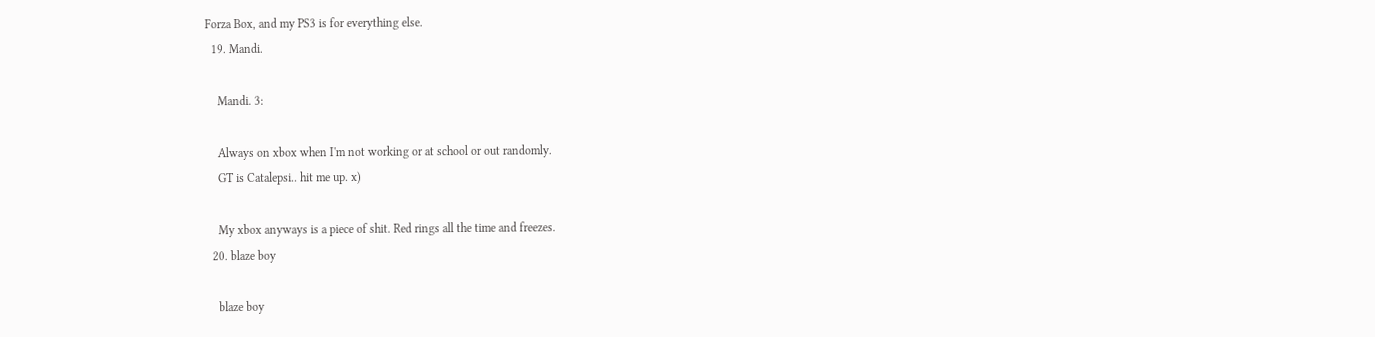Forza Box, and my PS3 is for everything else.
  19. Mandi.

    Mandi. 3:

    Always on xbox when I'm not working or at school or out randomly.
    GT is Catalepsi.. hit me up. x)

    My xbox anyways is a piece of shit. Red rings all the time and freezes.
  20. blaze boy

    blaze boy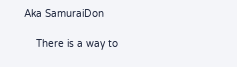Aka SamuraiDon

    There is a way to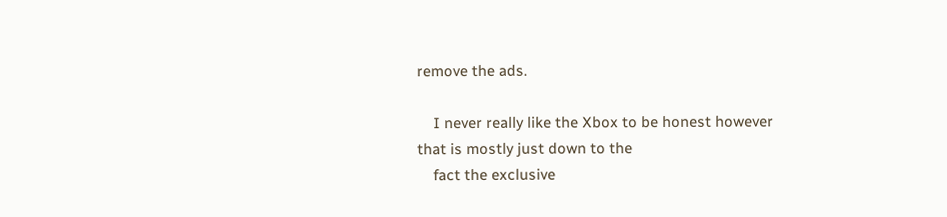remove the ads.

    I never really like the Xbox to be honest however that is mostly just down to the
    fact the exclusive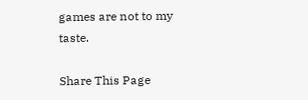games are not to my taste.

Share This Page